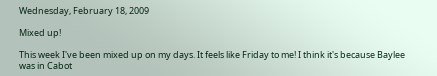Wednesday, February 18, 2009

Mixed up!

This week I've been mixed up on my days. It feels like Friday to me! I think it's because Baylee was in Cabot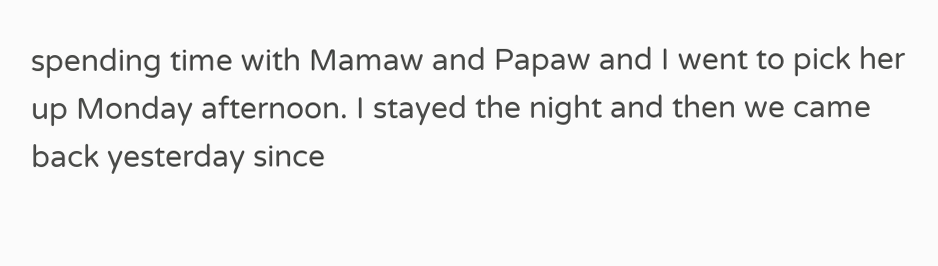spending time with Mamaw and Papaw and I went to pick her up Monday afternoon. I stayed the night and then we came back yesterday since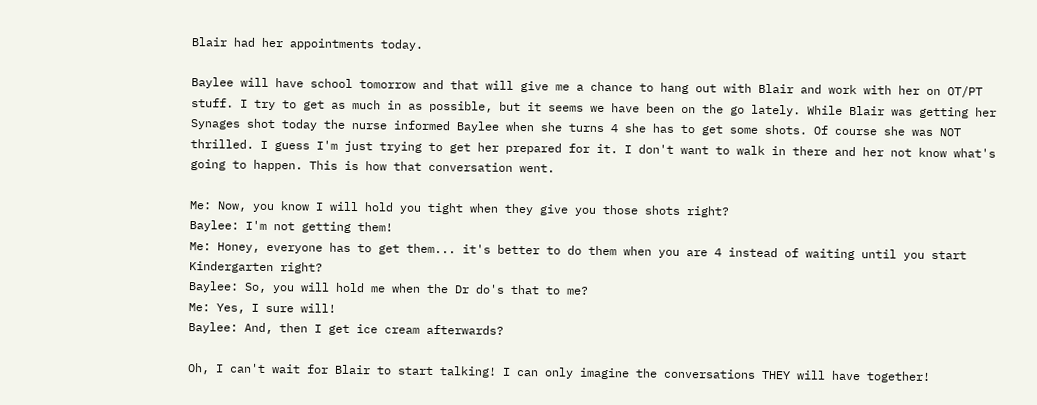Blair had her appointments today.

Baylee will have school tomorrow and that will give me a chance to hang out with Blair and work with her on OT/PT stuff. I try to get as much in as possible, but it seems we have been on the go lately. While Blair was getting her Synages shot today the nurse informed Baylee when she turns 4 she has to get some shots. Of course she was NOT thrilled. I guess I'm just trying to get her prepared for it. I don't want to walk in there and her not know what's going to happen. This is how that conversation went.

Me: Now, you know I will hold you tight when they give you those shots right?
Baylee: I'm not getting them!
Me: Honey, everyone has to get them... it's better to do them when you are 4 instead of waiting until you start Kindergarten right?
Baylee: So, you will hold me when the Dr do's that to me?
Me: Yes, I sure will!
Baylee: And, then I get ice cream afterwards?

Oh, I can't wait for Blair to start talking! I can only imagine the conversations THEY will have together!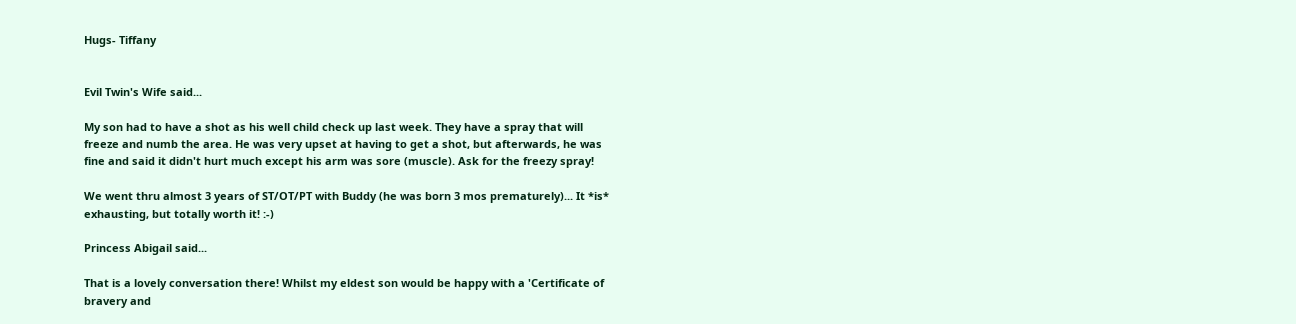Hugs- Tiffany


Evil Twin's Wife said...

My son had to have a shot as his well child check up last week. They have a spray that will freeze and numb the area. He was very upset at having to get a shot, but afterwards, he was fine and said it didn't hurt much except his arm was sore (muscle). Ask for the freezy spray!

We went thru almost 3 years of ST/OT/PT with Buddy (he was born 3 mos prematurely)... It *is* exhausting, but totally worth it! :-)

Princess Abigail said...

That is a lovely conversation there! Whilst my eldest son would be happy with a 'Certificate of bravery and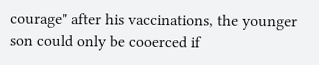courage" after his vaccinations, the younger son could only be cooerced if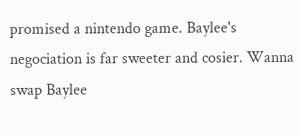promised a nintendo game. Baylee's negociation is far sweeter and cosier. Wanna swap Baylee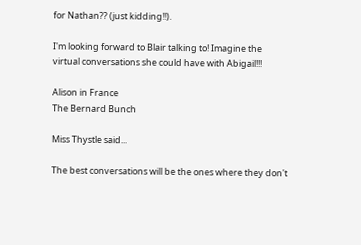for Nathan?? (just kidding!!).

I'm looking forward to Blair talking to! Imagine the virtual conversations she could have with Abigail!!!

Alison in France
The Bernard Bunch

Miss Thystle said...

The best conversations will be the ones where they don't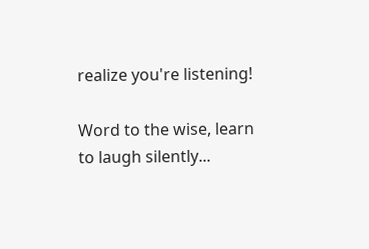realize you're listening!

Word to the wise, learn to laugh silently...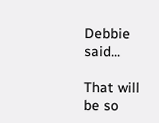Debbie said...

That will be so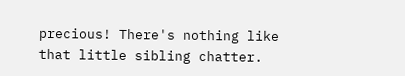precious! There's nothing like that little sibling chatter.